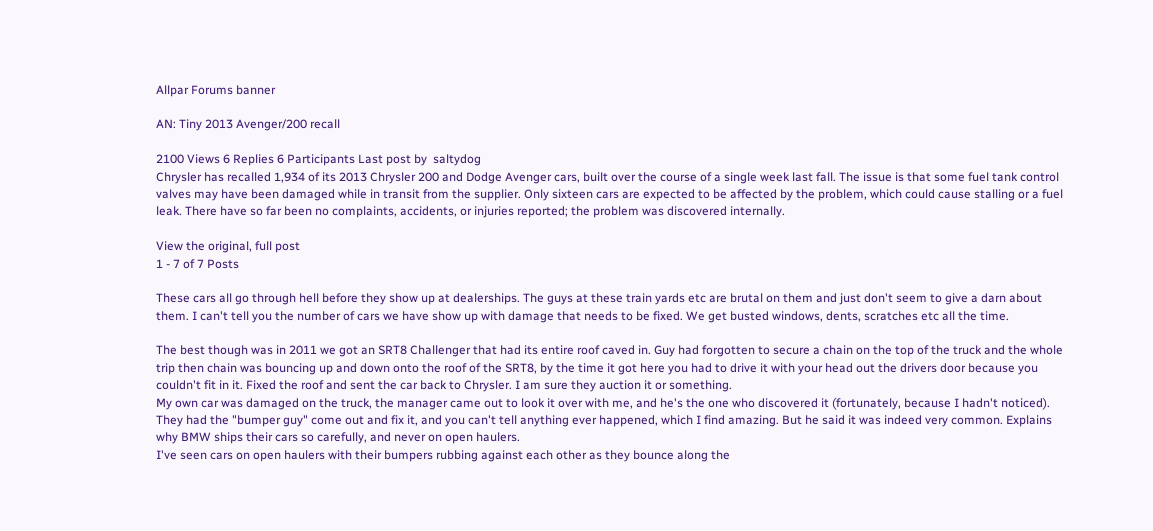Allpar Forums banner

AN: Tiny 2013 Avenger/200 recall

2100 Views 6 Replies 6 Participants Last post by  saltydog
Chrysler has recalled 1,934 of its 2013 Chrysler 200 and Dodge Avenger cars, built over the course of a single week last fall. The issue is that some fuel tank control valves may have been damaged while in transit from the supplier. Only sixteen cars are expected to be affected by the problem, which could cause stalling or a fuel leak. There have so far been no complaints, accidents, or injuries reported; the problem was discovered internally.

View the original, full post
1 - 7 of 7 Posts

These cars all go through hell before they show up at dealerships. The guys at these train yards etc are brutal on them and just don't seem to give a darn about them. I can't tell you the number of cars we have show up with damage that needs to be fixed. We get busted windows, dents, scratches etc all the time.

The best though was in 2011 we got an SRT8 Challenger that had its entire roof caved in. Guy had forgotten to secure a chain on the top of the truck and the whole trip then chain was bouncing up and down onto the roof of the SRT8, by the time it got here you had to drive it with your head out the drivers door because you couldn't fit in it. Fixed the roof and sent the car back to Chrysler. I am sure they auction it or something.
My own car was damaged on the truck, the manager came out to look it over with me, and he's the one who discovered it (fortunately, because I hadn't noticed). They had the "bumper guy" come out and fix it, and you can't tell anything ever happened, which I find amazing. But he said it was indeed very common. Explains why BMW ships their cars so carefully, and never on open haulers.
I've seen cars on open haulers with their bumpers rubbing against each other as they bounce along the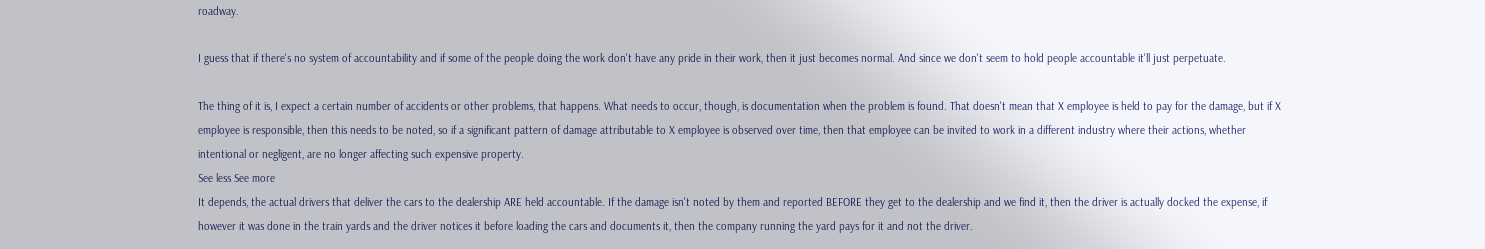roadway.

I guess that if there's no system of accountability and if some of the people doing the work don't have any pride in their work, then it just becomes normal. And since we don't seem to hold people accountable it'll just perpetuate.

The thing of it is, I expect a certain number of accidents or other problems, that happens. What needs to occur, though, is documentation when the problem is found. That doesn't mean that X employee is held to pay for the damage, but if X employee is responsible, then this needs to be noted, so if a significant pattern of damage attributable to X employee is observed over time, then that employee can be invited to work in a different industry where their actions, whether intentional or negligent, are no longer affecting such expensive property.
See less See more
It depends, the actual drivers that deliver the cars to the dealership ARE held accountable. If the damage isn't noted by them and reported BEFORE they get to the dealership and we find it, then the driver is actually docked the expense, if however it was done in the train yards and the driver notices it before loading the cars and documents it, then the company running the yard pays for it and not the driver.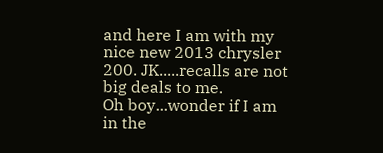and here I am with my nice new 2013 chrysler 200. JK.....recalls are not big deals to me.
Oh boy...wonder if I am in the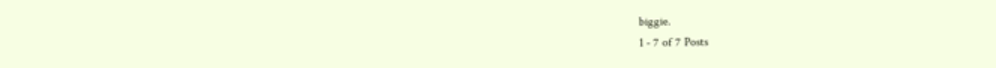biggie.
1 - 7 of 7 Posts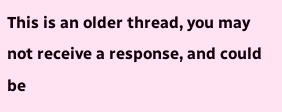This is an older thread, you may not receive a response, and could be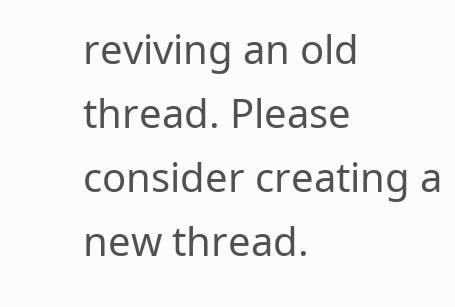reviving an old thread. Please consider creating a new thread.